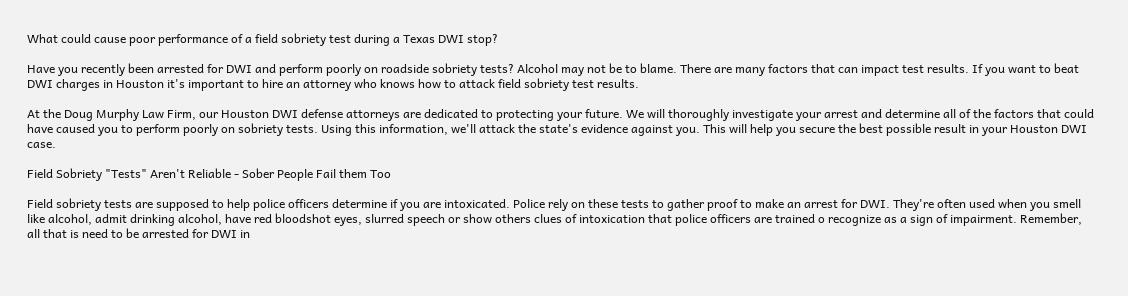What could cause poor performance of a field sobriety test during a Texas DWI stop?

Have you recently been arrested for DWI and perform poorly on roadside sobriety tests? Alcohol may not be to blame. There are many factors that can impact test results. If you want to beat DWI charges in Houston it's important to hire an attorney who knows how to attack field sobriety test results.

At the Doug Murphy Law Firm, our Houston DWI defense attorneys are dedicated to protecting your future. We will thoroughly investigate your arrest and determine all of the factors that could have caused you to perform poorly on sobriety tests. Using this information, we'll attack the state's evidence against you. This will help you secure the best possible result in your Houston DWI case.

Field Sobriety "Tests" Aren't Reliable - Sober People Fail them Too

Field sobriety tests are supposed to help police officers determine if you are intoxicated. Police rely on these tests to gather proof to make an arrest for DWI. They're often used when you smell like alcohol, admit drinking alcohol, have red bloodshot eyes, slurred speech or show others clues of intoxication that police officers are trained o recognize as a sign of impairment. Remember, all that is need to be arrested for DWI in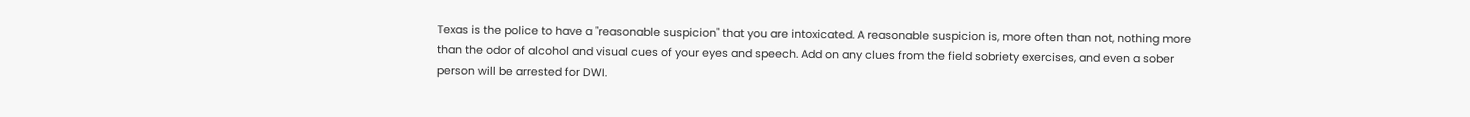Texas is the police to have a "reasonable suspicion" that you are intoxicated. A reasonable suspicion is, more often than not, nothing more than the odor of alcohol and visual cues of your eyes and speech. Add on any clues from the field sobriety exercises, and even a sober person will be arrested for DWI.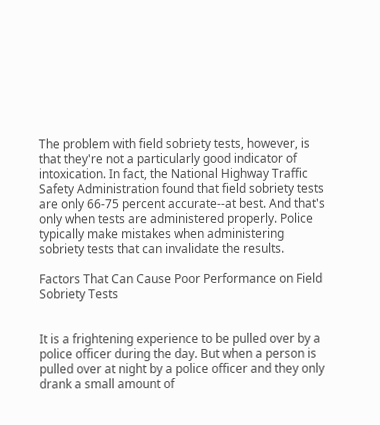The problem with field sobriety tests, however, is that they're not a particularly good indicator of intoxication. In fact, the National Highway Traffic Safety Administration found that field sobriety tests are only 66-75 percent accurate--at best. And that's only when tests are administered properly. Police typically make mistakes when administering sobriety tests that can invalidate the results.

Factors That Can Cause Poor Performance on Field Sobriety Tests


It is a frightening experience to be pulled over by a police officer during the day. But when a person is pulled over at night by a police officer and they only drank a small amount of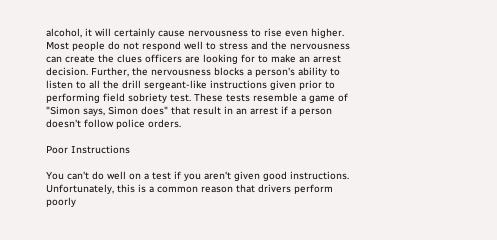alcohol, it will certainly cause nervousness to rise even higher. Most people do not respond well to stress and the nervousness can create the clues officers are looking for to make an arrest decision. Further, the nervousness blocks a person's ability to listen to all the drill sergeant-like instructions given prior to performing field sobriety test. These tests resemble a game of "Simon says, Simon does" that result in an arrest if a person doesn't follow police orders.

Poor Instructions

You can't do well on a test if you aren't given good instructions. Unfortunately, this is a common reason that drivers perform poorly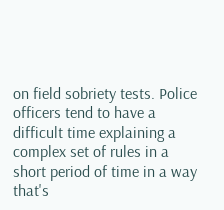on field sobriety tests. Police officers tend to have a difficult time explaining a complex set of rules in a short period of time in a way that's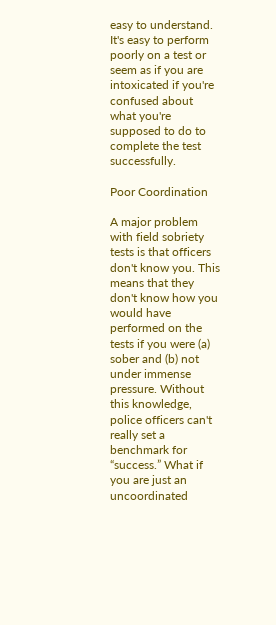easy to understand. It's easy to perform poorly on a test or seem as if you are intoxicated if you're confused about what you're supposed to do to complete the test successfully.

Poor Coordination

A major problem with field sobriety tests is that officers don't know you. This means that they don't know how you would have performed on the tests if you were (a) sober and (b) not under immense pressure. Without this knowledge, police officers can't really set a benchmark for “success.” What if you are just an uncoordinated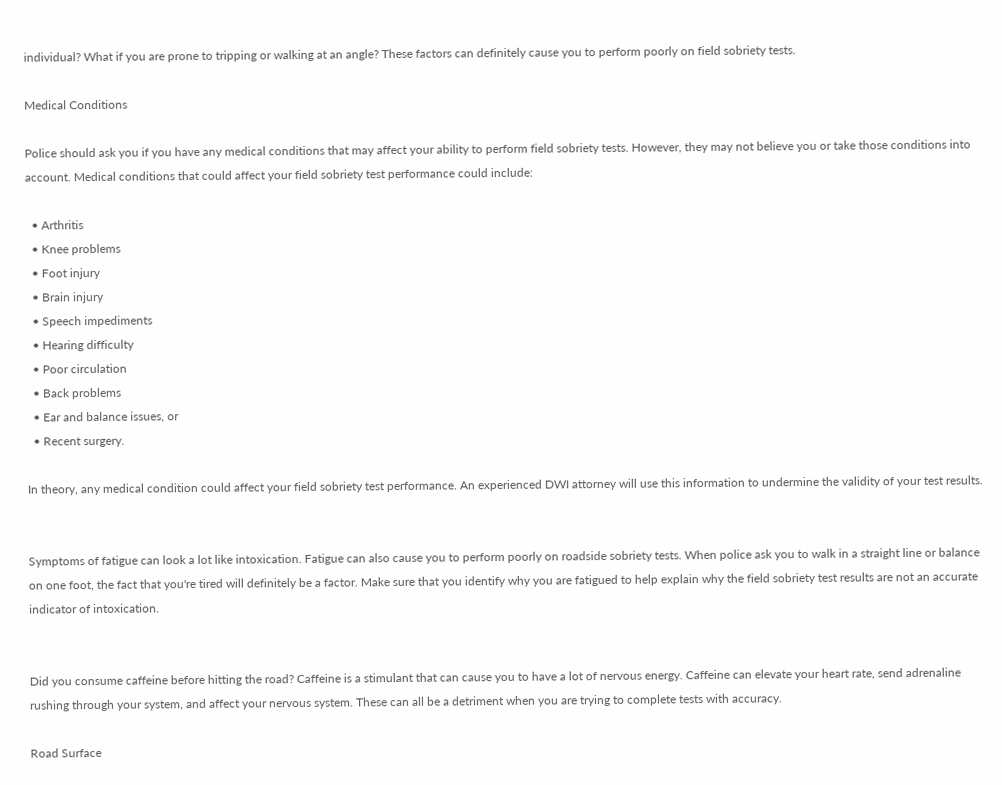individual? What if you are prone to tripping or walking at an angle? These factors can definitely cause you to perform poorly on field sobriety tests.

Medical Conditions

Police should ask you if you have any medical conditions that may affect your ability to perform field sobriety tests. However, they may not believe you or take those conditions into account. Medical conditions that could affect your field sobriety test performance could include:

  • Arthritis
  • Knee problems
  • Foot injury
  • Brain injury
  • Speech impediments
  • Hearing difficulty
  • Poor circulation
  • Back problems
  • Ear and balance issues, or
  • Recent surgery.

In theory, any medical condition could affect your field sobriety test performance. An experienced DWI attorney will use this information to undermine the validity of your test results.


Symptoms of fatigue can look a lot like intoxication. Fatigue can also cause you to perform poorly on roadside sobriety tests. When police ask you to walk in a straight line or balance on one foot, the fact that you're tired will definitely be a factor. Make sure that you identify why you are fatigued to help explain why the field sobriety test results are not an accurate indicator of intoxication.


Did you consume caffeine before hitting the road? Caffeine is a stimulant that can cause you to have a lot of nervous energy. Caffeine can elevate your heart rate, send adrenaline rushing through your system, and affect your nervous system. These can all be a detriment when you are trying to complete tests with accuracy.

Road Surface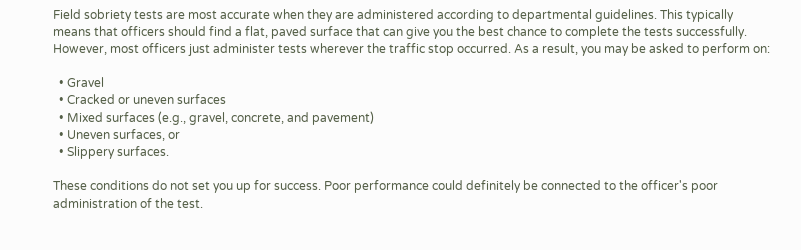Field sobriety tests are most accurate when they are administered according to departmental guidelines. This typically means that officers should find a flat, paved surface that can give you the best chance to complete the tests successfully. However, most officers just administer tests wherever the traffic stop occurred. As a result, you may be asked to perform on:

  • Gravel
  • Cracked or uneven surfaces
  • Mixed surfaces (e.g., gravel, concrete, and pavement)
  • Uneven surfaces, or
  • Slippery surfaces.

These conditions do not set you up for success. Poor performance could definitely be connected to the officer's poor administration of the test.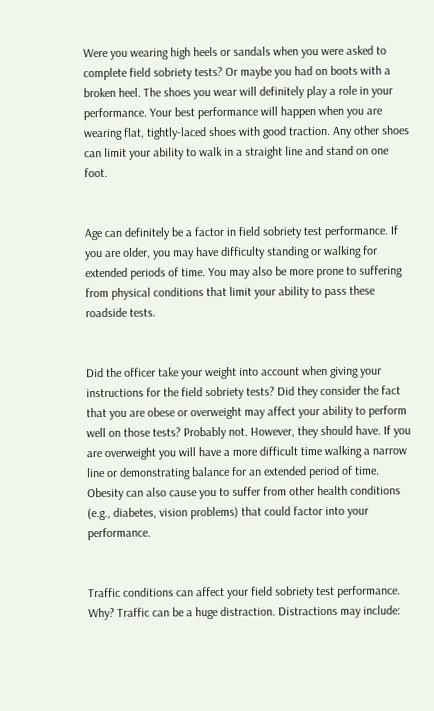Were you wearing high heels or sandals when you were asked to complete field sobriety tests? Or maybe you had on boots with a broken heel. The shoes you wear will definitely play a role in your performance. Your best performance will happen when you are wearing flat, tightly-laced shoes with good traction. Any other shoes can limit your ability to walk in a straight line and stand on one foot.


Age can definitely be a factor in field sobriety test performance. If you are older, you may have difficulty standing or walking for extended periods of time. You may also be more prone to suffering from physical conditions that limit your ability to pass these roadside tests.


Did the officer take your weight into account when giving your instructions for the field sobriety tests? Did they consider the fact that you are obese or overweight may affect your ability to perform well on those tests? Probably not. However, they should have. If you are overweight you will have a more difficult time walking a narrow line or demonstrating balance for an extended period of time. Obesity can also cause you to suffer from other health conditions (e.g., diabetes, vision problems) that could factor into your performance.


Traffic conditions can affect your field sobriety test performance. Why? Traffic can be a huge distraction. Distractions may include: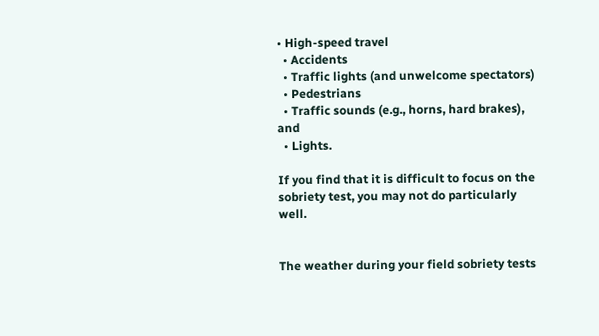• High-speed travel
  • Accidents
  • Traffic lights (and unwelcome spectators)
  • Pedestrians
  • Traffic sounds (e.g., horns, hard brakes), and
  • Lights.

If you find that it is difficult to focus on the sobriety test, you may not do particularly well.


The weather during your field sobriety tests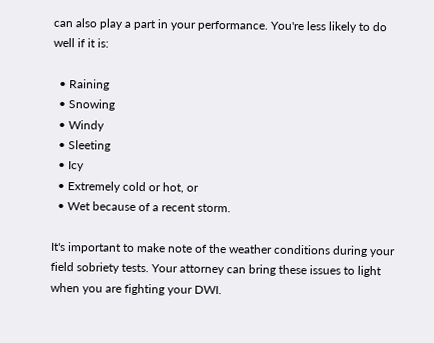can also play a part in your performance. You're less likely to do well if it is:

  • Raining
  • Snowing
  • Windy
  • Sleeting
  • Icy
  • Extremely cold or hot, or
  • Wet because of a recent storm.

It's important to make note of the weather conditions during your field sobriety tests. Your attorney can bring these issues to light when you are fighting your DWI.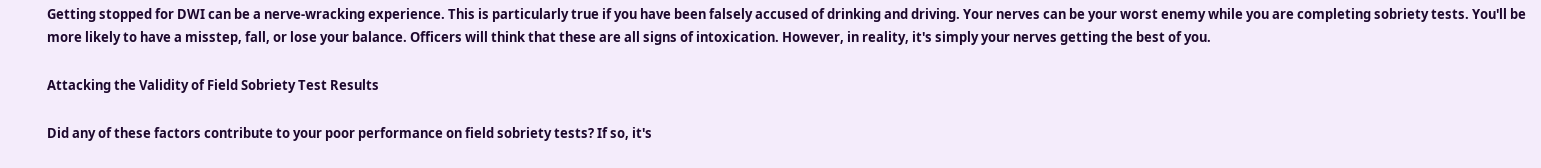Getting stopped for DWI can be a nerve-wracking experience. This is particularly true if you have been falsely accused of drinking and driving. Your nerves can be your worst enemy while you are completing sobriety tests. You'll be more likely to have a misstep, fall, or lose your balance. Officers will think that these are all signs of intoxication. However, in reality, it's simply your nerves getting the best of you.

Attacking the Validity of Field Sobriety Test Results

Did any of these factors contribute to your poor performance on field sobriety tests? If so, it's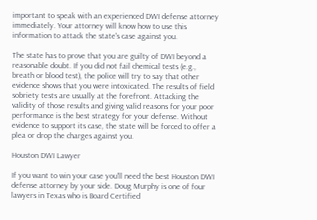important to speak with an experienced DWI defense attorney immediately. Your attorney will know how to use this information to attack the state's case against you.

The state has to prove that you are guilty of DWI beyond a reasonable doubt. If you did not fail chemical tests (e.g., breath or blood test), the police will try to say that other evidence shows that you were intoxicated. The results of field sobriety tests are usually at the forefront. Attacking the validity of those results and giving valid reasons for your poor performance is the best strategy for your defense. Without evidence to support its case, the state will be forced to offer a plea or drop the charges against you.

Houston DWI Lawyer

If you want to win your case you'll need the best Houston DWI defense attorney by your side. Doug Murphy is one of four lawyers in Texas who is Board Certified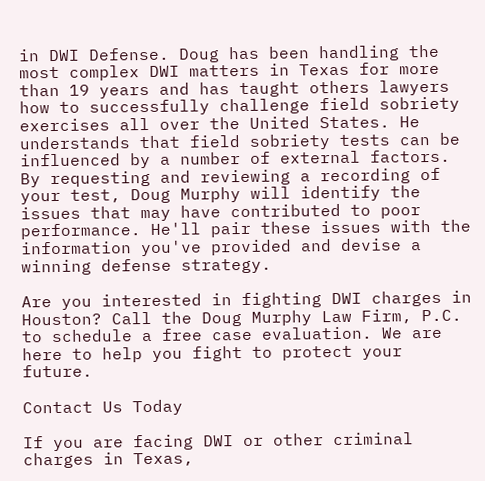in DWI Defense. Doug has been handling the most complex DWI matters in Texas for more than 19 years and has taught others lawyers how to successfully challenge field sobriety exercises all over the United States. He understands that field sobriety tests can be influenced by a number of external factors. By requesting and reviewing a recording of your test, Doug Murphy will identify the issues that may have contributed to poor performance. He'll pair these issues with the information you've provided and devise a winning defense strategy.

Are you interested in fighting DWI charges in Houston? Call the Doug Murphy Law Firm, P.C. to schedule a free case evaluation. We are here to help you fight to protect your future.

Contact Us Today

If you are facing DWI or other criminal charges in Texas,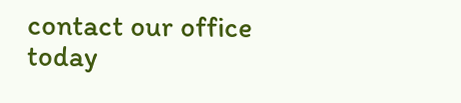contact our office today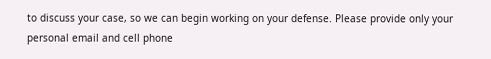to discuss your case, so we can begin working on your defense. Please provide only your personal email and cell phone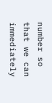number so that we can immediately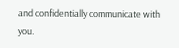and confidentially communicate with you.